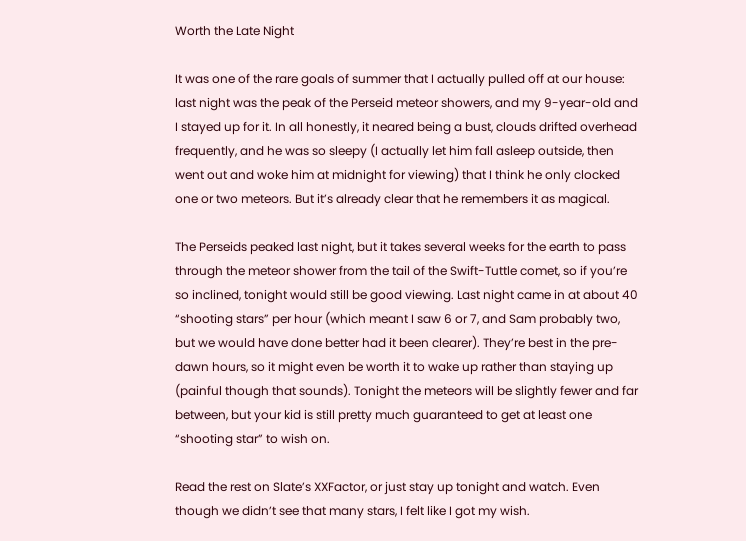Worth the Late Night

It was one of the rare goals of summer that I actually pulled off at our house: last night was the peak of the Perseid meteor showers, and my 9-year-old and I stayed up for it. In all honestly, it neared being a bust, clouds drifted overhead frequently, and he was so sleepy (I actually let him fall asleep outside, then went out and woke him at midnight for viewing) that I think he only clocked one or two meteors. But it’s already clear that he remembers it as magical.

The Perseids peaked last night, but it takes several weeks for the earth to pass through the meteor shower from the tail of the Swift-Tuttle comet, so if you’re so inclined, tonight would still be good viewing. Last night came in at about 40 “shooting stars” per hour (which meant I saw 6 or 7, and Sam probably two, but we would have done better had it been clearer). They’re best in the pre-dawn hours, so it might even be worth it to wake up rather than staying up (painful though that sounds). Tonight the meteors will be slightly fewer and far between, but your kid is still pretty much guaranteed to get at least one “shooting star” to wish on.

Read the rest on Slate’s XXFactor, or just stay up tonight and watch. Even though we didn’t see that many stars, I felt like I got my wish.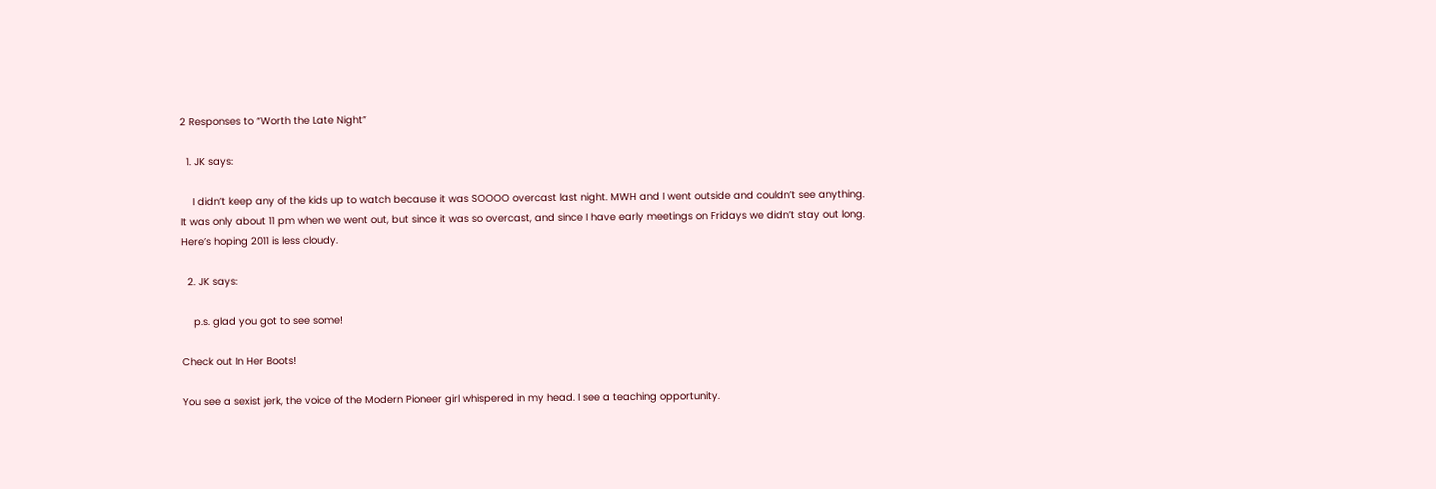2 Responses to “Worth the Late Night”

  1. JK says:

    I didn’t keep any of the kids up to watch because it was SOOOO overcast last night. MWH and I went outside and couldn’t see anything. It was only about 11 pm when we went out, but since it was so overcast, and since I have early meetings on Fridays we didn’t stay out long. Here’s hoping 2011 is less cloudy.

  2. JK says:

    p.s. glad you got to see some!

Check out In Her Boots!

You see a sexist jerk, the voice of the Modern Pioneer girl whispered in my head. I see a teaching opportunity.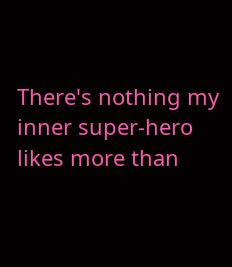There's nothing my inner super-hero likes more than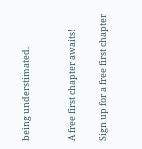being understimated.


A free first chapter awaits!

Sign up for a free first chapter